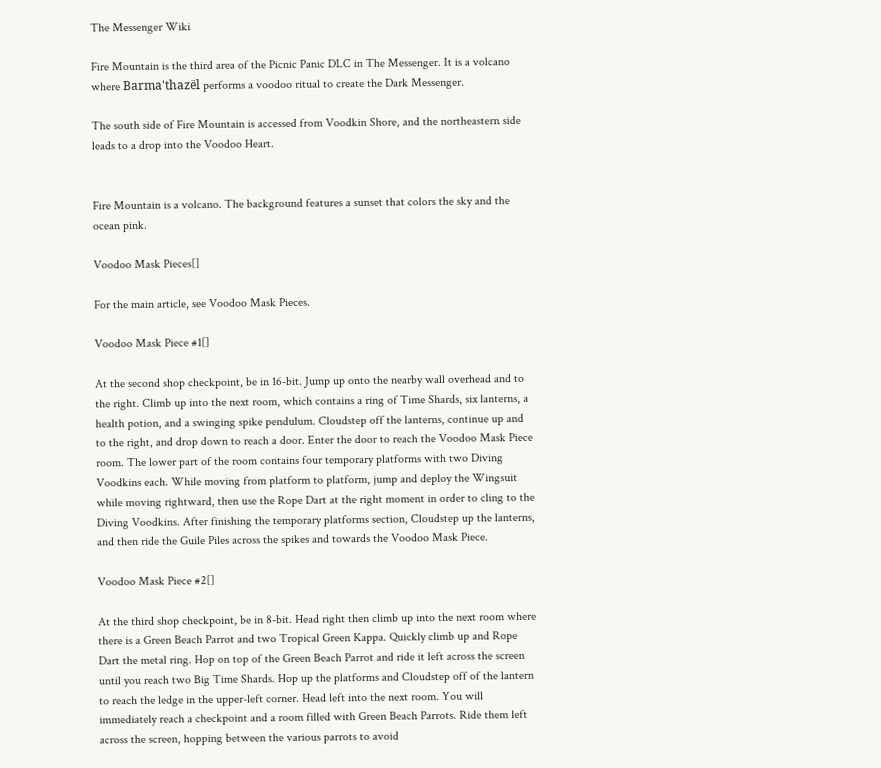The Messenger Wiki

Fire Mountain is the third area of the Picnic Panic DLC in The Messenger. It is a volcano where Barma'thazël performs a voodoo ritual to create the Dark Messenger.

The south side of Fire Mountain is accessed from Voodkin Shore, and the northeastern side leads to a drop into the Voodoo Heart.


Fire Mountain is a volcano. The background features a sunset that colors the sky and the ocean pink.

Voodoo Mask Pieces[]

For the main article, see Voodoo Mask Pieces.

Voodoo Mask Piece #1[]

At the second shop checkpoint, be in 16-bit. Jump up onto the nearby wall overhead and to the right. Climb up into the next room, which contains a ring of Time Shards, six lanterns, a health potion, and a swinging spike pendulum. Cloudstep off the lanterns, continue up and to the right, and drop down to reach a door. Enter the door to reach the Voodoo Mask Piece room. The lower part of the room contains four temporary platforms with two Diving Voodkins each. While moving from platform to platform, jump and deploy the Wingsuit while moving rightward, then use the Rope Dart at the right moment in order to cling to the Diving Voodkins. After finishing the temporary platforms section, Cloudstep up the lanterns, and then ride the Guile Piles across the spikes and towards the Voodoo Mask Piece.

Voodoo Mask Piece #2[]

At the third shop checkpoint, be in 8-bit. Head right then climb up into the next room where there is a Green Beach Parrot and two Tropical Green Kappa. Quickly climb up and Rope Dart the metal ring. Hop on top of the Green Beach Parrot and ride it left across the screen until you reach two Big Time Shards. Hop up the platforms and Cloudstep off of the lantern to reach the ledge in the upper-left corner. Head left into the next room. You will immediately reach a checkpoint and a room filled with Green Beach Parrots. Ride them left across the screen, hopping between the various parrots to avoid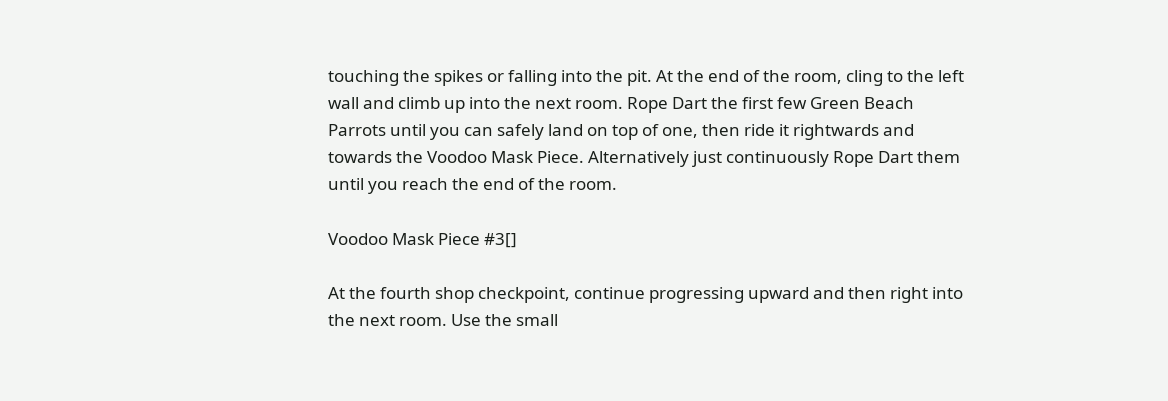touching the spikes or falling into the pit. At the end of the room, cling to the left wall and climb up into the next room. Rope Dart the first few Green Beach Parrots until you can safely land on top of one, then ride it rightwards and towards the Voodoo Mask Piece. Alternatively just continuously Rope Dart them until you reach the end of the room.

Voodoo Mask Piece #3[]

At the fourth shop checkpoint, continue progressing upward and then right into the next room. Use the small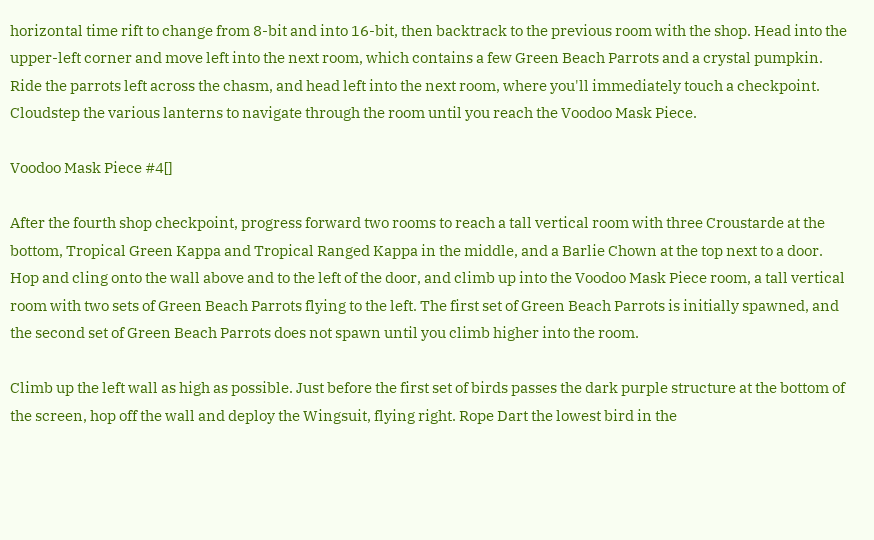horizontal time rift to change from 8-bit and into 16-bit, then backtrack to the previous room with the shop. Head into the upper-left corner and move left into the next room, which contains a few Green Beach Parrots and a crystal pumpkin. Ride the parrots left across the chasm, and head left into the next room, where you'll immediately touch a checkpoint. Cloudstep the various lanterns to navigate through the room until you reach the Voodoo Mask Piece.

Voodoo Mask Piece #4[]

After the fourth shop checkpoint, progress forward two rooms to reach a tall vertical room with three Croustarde at the bottom, Tropical Green Kappa and Tropical Ranged Kappa in the middle, and a Barlie Chown at the top next to a door. Hop and cling onto the wall above and to the left of the door, and climb up into the Voodoo Mask Piece room, a tall vertical room with two sets of Green Beach Parrots flying to the left. The first set of Green Beach Parrots is initially spawned, and the second set of Green Beach Parrots does not spawn until you climb higher into the room.

Climb up the left wall as high as possible. Just before the first set of birds passes the dark purple structure at the bottom of the screen, hop off the wall and deploy the Wingsuit, flying right. Rope Dart the lowest bird in the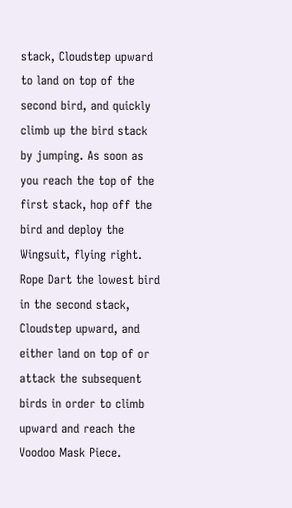stack, Cloudstep upward to land on top of the second bird, and quickly climb up the bird stack by jumping. As soon as you reach the top of the first stack, hop off the bird and deploy the Wingsuit, flying right. Rope Dart the lowest bird in the second stack, Cloudstep upward, and either land on top of or attack the subsequent birds in order to climb upward and reach the Voodoo Mask Piece.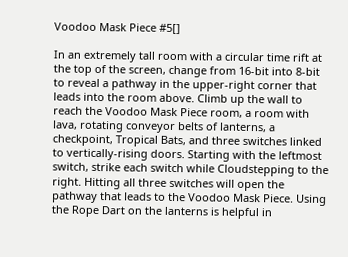Voodoo Mask Piece #5[]

In an extremely tall room with a circular time rift at the top of the screen, change from 16-bit into 8-bit to reveal a pathway in the upper-right corner that leads into the room above. Climb up the wall to reach the Voodoo Mask Piece room, a room with lava, rotating conveyor belts of lanterns, a checkpoint, Tropical Bats, and three switches linked to vertically-rising doors. Starting with the leftmost switch, strike each switch while Cloudstepping to the right. Hitting all three switches will open the pathway that leads to the Voodoo Mask Piece. Using the Rope Dart on the lanterns is helpful in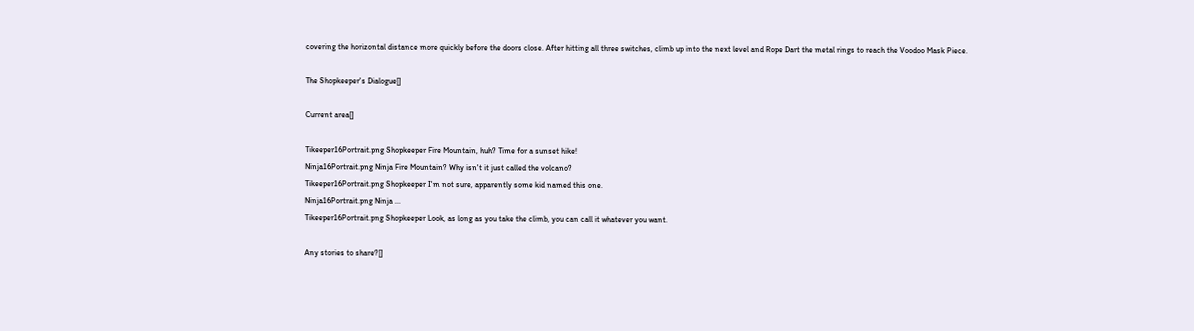covering the horizontal distance more quickly before the doors close. After hitting all three switches, climb up into the next level and Rope Dart the metal rings to reach the Voodoo Mask Piece.

The Shopkeeper's Dialogue[]

Current area[]

Tikeeper16Portrait.png Shopkeeper Fire Mountain, huh? Time for a sunset hike!
Ninja16Portrait.png Ninja Fire Mountain? Why isn't it just called the volcano?
Tikeeper16Portrait.png Shopkeeper I'm not sure, apparently some kid named this one.
Ninja16Portrait.png Ninja ...
Tikeeper16Portrait.png Shopkeeper Look, as long as you take the climb, you can call it whatever you want.

Any stories to share?[]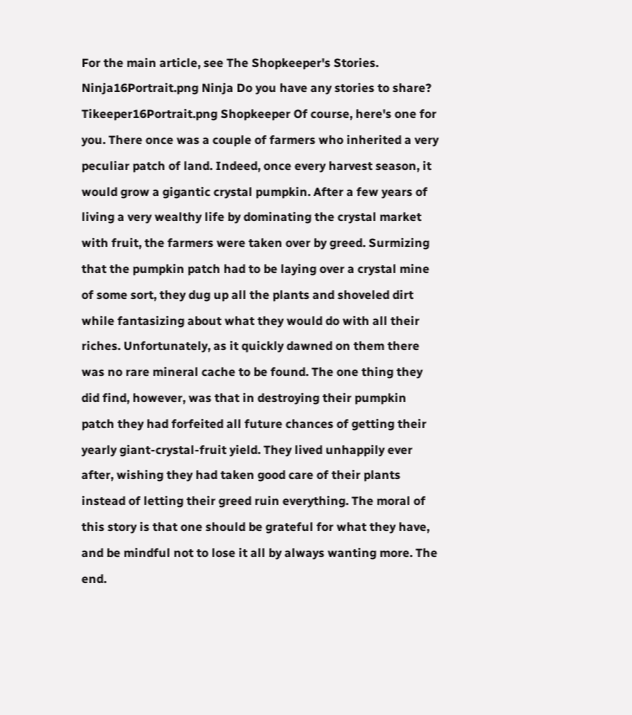For the main article, see The Shopkeeper's Stories.
Ninja16Portrait.png Ninja Do you have any stories to share?
Tikeeper16Portrait.png Shopkeeper Of course, here's one for you. There once was a couple of farmers who inherited a very peculiar patch of land. Indeed, once every harvest season, it would grow a gigantic crystal pumpkin. After a few years of living a very wealthy life by dominating the crystal market with fruit, the farmers were taken over by greed. Surmizing that the pumpkin patch had to be laying over a crystal mine of some sort, they dug up all the plants and shoveled dirt while fantasizing about what they would do with all their riches. Unfortunately, as it quickly dawned on them there was no rare mineral cache to be found. The one thing they did find, however, was that in destroying their pumpkin patch they had forfeited all future chances of getting their yearly giant-crystal-fruit yield. They lived unhappily ever after, wishing they had taken good care of their plants instead of letting their greed ruin everything. The moral of this story is that one should be grateful for what they have, and be mindful not to lose it all by always wanting more. The end.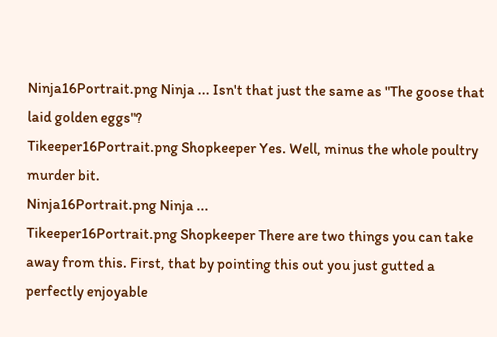Ninja16Portrait.png Ninja ... Isn't that just the same as "The goose that laid golden eggs"?
Tikeeper16Portrait.png Shopkeeper Yes. Well, minus the whole poultry murder bit.
Ninja16Portrait.png Ninja ...
Tikeeper16Portrait.png Shopkeeper There are two things you can take away from this. First, that by pointing this out you just gutted a perfectly enjoyable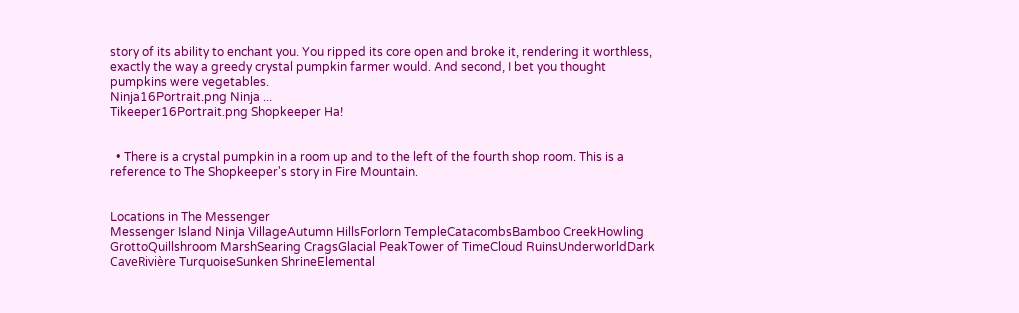story of its ability to enchant you. You ripped its core open and broke it, rendering it worthless, exactly the way a greedy crystal pumpkin farmer would. And second, I bet you thought pumpkins were vegetables.
Ninja16Portrait.png Ninja ...
Tikeeper16Portrait.png Shopkeeper Ha!


  • There is a crystal pumpkin in a room up and to the left of the fourth shop room. This is a reference to The Shopkeeper's story in Fire Mountain.


Locations in The Messenger
Messenger Island Ninja VillageAutumn HillsForlorn TempleCatacombsBamboo CreekHowling GrottoQuillshroom MarshSearing CragsGlacial PeakTower of TimeCloud RuinsUnderworldDark CaveRivière TurquoiseSunken ShrineElemental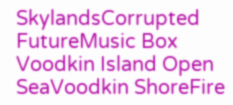SkylandsCorrupted FutureMusic Box
Voodkin Island Open SeaVoodkin ShoreFire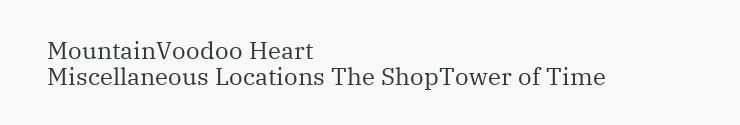MountainVoodoo Heart
Miscellaneous Locations The ShopTower of Time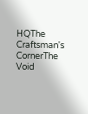HQThe Craftsman's CornerThe Void